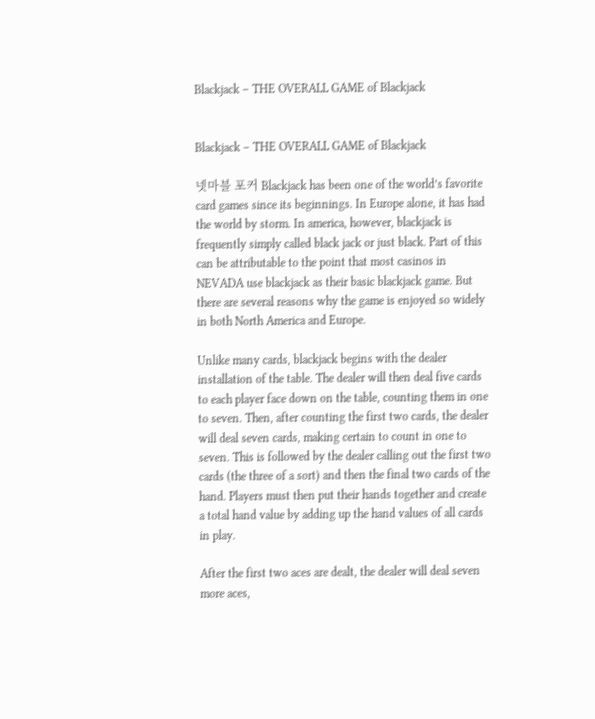Blackjack – THE OVERALL GAME of Blackjack


Blackjack – THE OVERALL GAME of Blackjack

넷마블 포커 Blackjack has been one of the world’s favorite card games since its beginnings. In Europe alone, it has had the world by storm. In america, however, blackjack is frequently simply called black jack or just black. Part of this can be attributable to the point that most casinos in NEVADA use blackjack as their basic blackjack game. But there are several reasons why the game is enjoyed so widely in both North America and Europe.

Unlike many cards, blackjack begins with the dealer installation of the table. The dealer will then deal five cards to each player face down on the table, counting them in one to seven. Then, after counting the first two cards, the dealer will deal seven cards, making certain to count in one to seven. This is followed by the dealer calling out the first two cards (the three of a sort) and then the final two cards of the hand. Players must then put their hands together and create a total hand value by adding up the hand values of all cards in play.

After the first two aces are dealt, the dealer will deal seven more aces,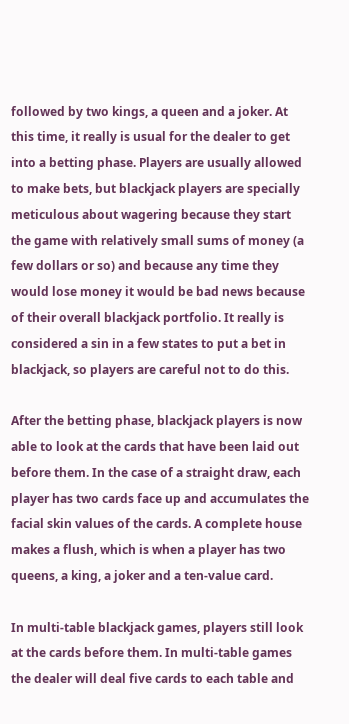followed by two kings, a queen and a joker. At this time, it really is usual for the dealer to get into a betting phase. Players are usually allowed to make bets, but blackjack players are specially meticulous about wagering because they start the game with relatively small sums of money (a few dollars or so) and because any time they would lose money it would be bad news because of their overall blackjack portfolio. It really is considered a sin in a few states to put a bet in blackjack, so players are careful not to do this.

After the betting phase, blackjack players is now able to look at the cards that have been laid out before them. In the case of a straight draw, each player has two cards face up and accumulates the facial skin values of the cards. A complete house makes a flush, which is when a player has two queens, a king, a joker and a ten-value card.

In multi-table blackjack games, players still look at the cards before them. In multi-table games the dealer will deal five cards to each table and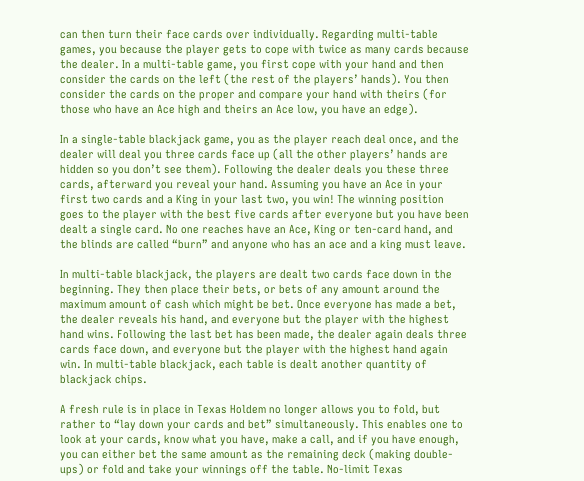can then turn their face cards over individually. Regarding multi-table games, you because the player gets to cope with twice as many cards because the dealer. In a multi-table game, you first cope with your hand and then consider the cards on the left (the rest of the players’ hands). You then consider the cards on the proper and compare your hand with theirs (for those who have an Ace high and theirs an Ace low, you have an edge).

In a single-table blackjack game, you as the player reach deal once, and the dealer will deal you three cards face up (all the other players’ hands are hidden so you don’t see them). Following the dealer deals you these three cards, afterward you reveal your hand. Assuming you have an Ace in your first two cards and a King in your last two, you win! The winning position goes to the player with the best five cards after everyone but you have been dealt a single card. No one reaches have an Ace, King or ten-card hand, and the blinds are called “burn” and anyone who has an ace and a king must leave.

In multi-table blackjack, the players are dealt two cards face down in the beginning. They then place their bets, or bets of any amount around the maximum amount of cash which might be bet. Once everyone has made a bet, the dealer reveals his hand, and everyone but the player with the highest hand wins. Following the last bet has been made, the dealer again deals three cards face down, and everyone but the player with the highest hand again win. In multi-table blackjack, each table is dealt another quantity of blackjack chips.

A fresh rule is in place in Texas Holdem no longer allows you to fold, but rather to “lay down your cards and bet” simultaneously. This enables one to look at your cards, know what you have, make a call, and if you have enough, you can either bet the same amount as the remaining deck (making double-ups) or fold and take your winnings off the table. No-limit Texas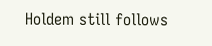Holdem still follows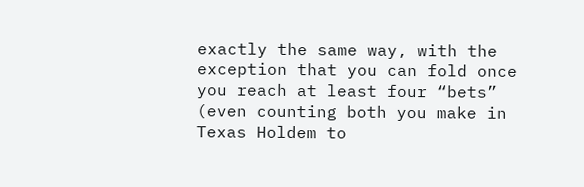exactly the same way, with the exception that you can fold once you reach at least four “bets” (even counting both you make in Texas Holdem to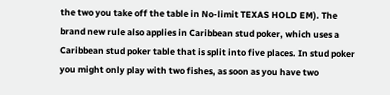the two you take off the table in No-limit TEXAS HOLD EM). The brand new rule also applies in Caribbean stud poker, which uses a Caribbean stud poker table that is split into five places. In stud poker you might only play with two fishes, as soon as you have two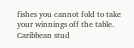fishes you cannot fold to take your winnings off the table. Caribbean stud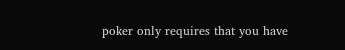poker only requires that you have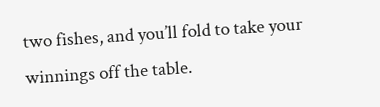two fishes, and you’ll fold to take your winnings off the table.